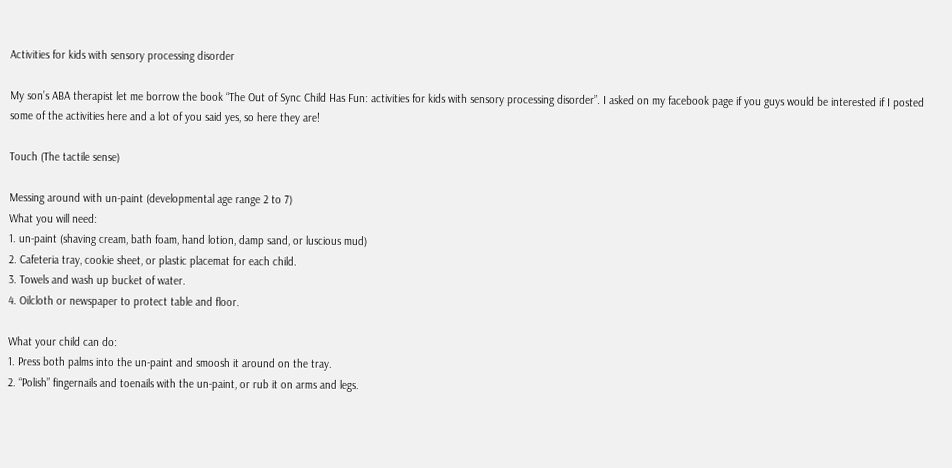Activities for kids with sensory processing disorder

My son’s ABA therapist let me borrow the book “The Out of Sync Child Has Fun: activities for kids with sensory processing disorder”. I asked on my facebook page if you guys would be interested if I posted some of the activities here and a lot of you said yes, so here they are!

Touch (The tactile sense)

Messing around with un-paint (developmental age range 2 to 7)
What you will need:
1. un-paint (shaving cream, bath foam, hand lotion, damp sand, or luscious mud)
2. Cafeteria tray, cookie sheet, or plastic placemat for each child.
3. Towels and wash up bucket of water.
4. Oilcloth or newspaper to protect table and floor.

What your child can do:
1. Press both palms into the un-paint and smoosh it around on the tray.
2. “Polish” fingernails and toenails with the un-paint, or rub it on arms and legs.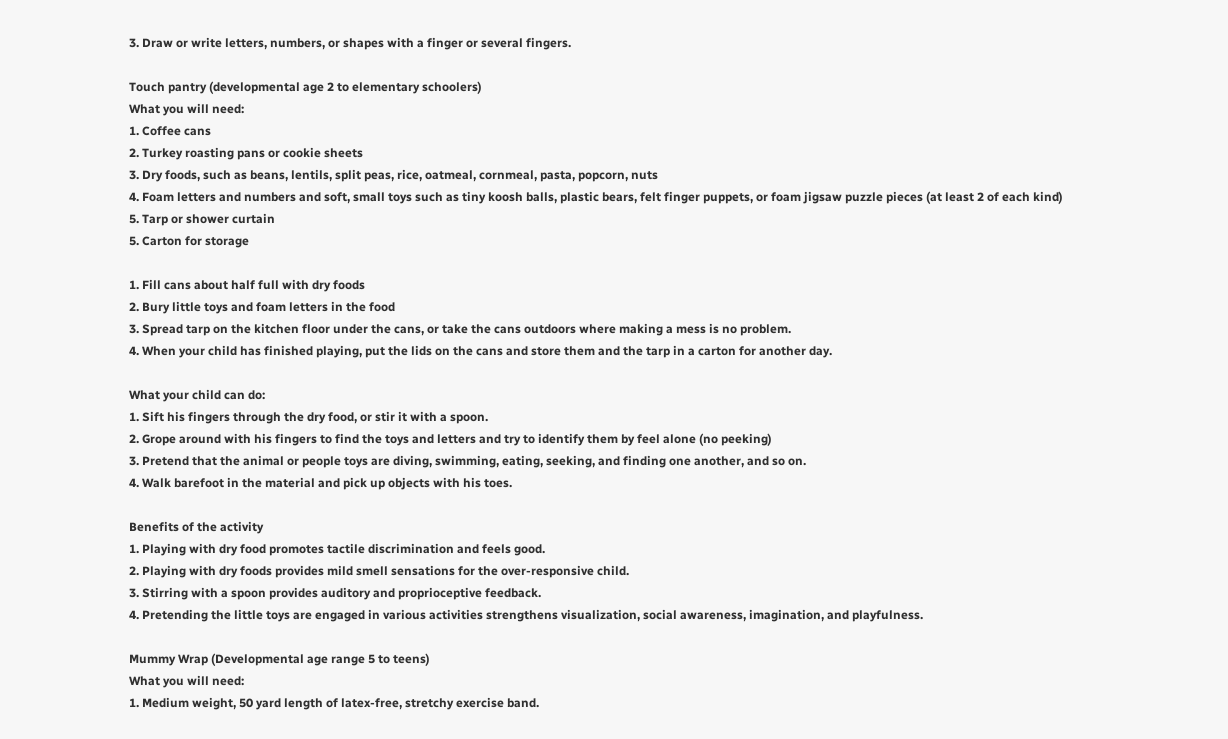3. Draw or write letters, numbers, or shapes with a finger or several fingers.

Touch pantry (developmental age 2 to elementary schoolers)
What you will need:
1. Coffee cans
2. Turkey roasting pans or cookie sheets
3. Dry foods, such as beans, lentils, split peas, rice, oatmeal, cornmeal, pasta, popcorn, nuts
4. Foam letters and numbers and soft, small toys such as tiny koosh balls, plastic bears, felt finger puppets, or foam jigsaw puzzle pieces (at least 2 of each kind)
5. Tarp or shower curtain
5. Carton for storage

1. Fill cans about half full with dry foods
2. Bury little toys and foam letters in the food
3. Spread tarp on the kitchen floor under the cans, or take the cans outdoors where making a mess is no problem.
4. When your child has finished playing, put the lids on the cans and store them and the tarp in a carton for another day.

What your child can do:
1. Sift his fingers through the dry food, or stir it with a spoon.
2. Grope around with his fingers to find the toys and letters and try to identify them by feel alone (no peeking)
3. Pretend that the animal or people toys are diving, swimming, eating, seeking, and finding one another, and so on.
4. Walk barefoot in the material and pick up objects with his toes.

Benefits of the activity
1. Playing with dry food promotes tactile discrimination and feels good.
2. Playing with dry foods provides mild smell sensations for the over-responsive child.
3. Stirring with a spoon provides auditory and proprioceptive feedback.
4. Pretending the little toys are engaged in various activities strengthens visualization, social awareness, imagination, and playfulness.

Mummy Wrap (Developmental age range 5 to teens)
What you will need:
1. Medium weight, 50 yard length of latex-free, stretchy exercise band.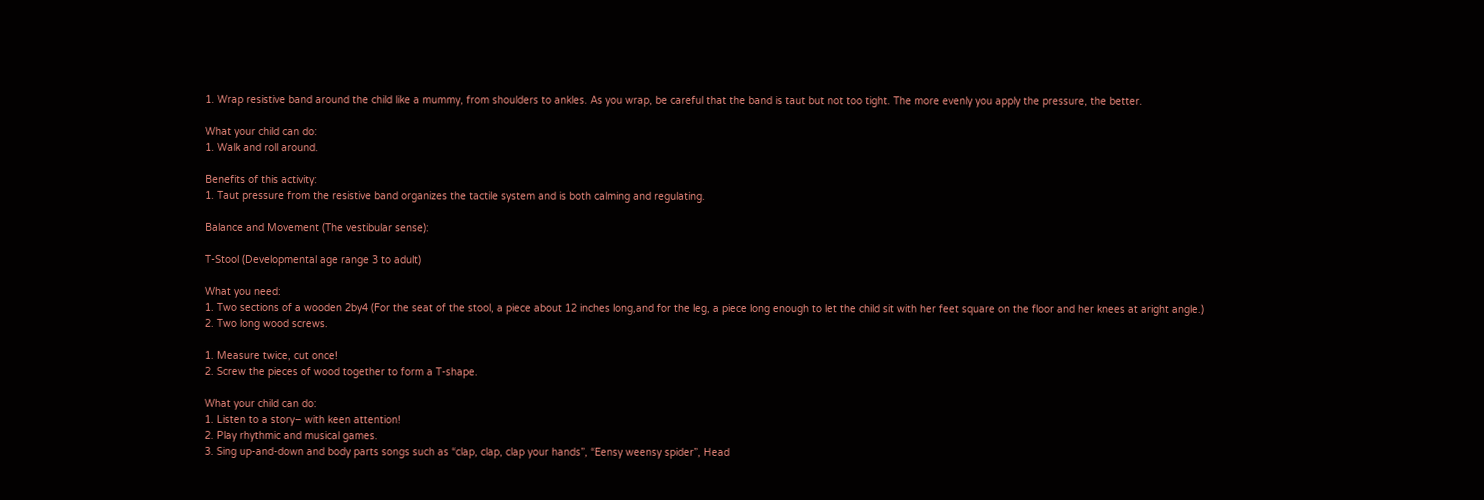1. Wrap resistive band around the child like a mummy, from shoulders to ankles. As you wrap, be careful that the band is taut but not too tight. The more evenly you apply the pressure, the better.

What your child can do:
1. Walk and roll around.

Benefits of this activity:
1. Taut pressure from the resistive band organizes the tactile system and is both calming and regulating.

Balance and Movement (The vestibular sense):

T-Stool (Developmental age range 3 to adult)

What you need:
1. Two sections of a wooden 2by4 (For the seat of the stool, a piece about 12 inches long,and for the leg, a piece long enough to let the child sit with her feet square on the floor and her knees at aright angle.)
2. Two long wood screws.

1. Measure twice, cut once!
2. Screw the pieces of wood together to form a T-shape.

What your child can do:
1. Listen to a story– with keen attention!
2. Play rhythmic and musical games.
3. Sing up-and-down and body parts songs such as “clap, clap, clap your hands”, “Eensy weensy spider”, Head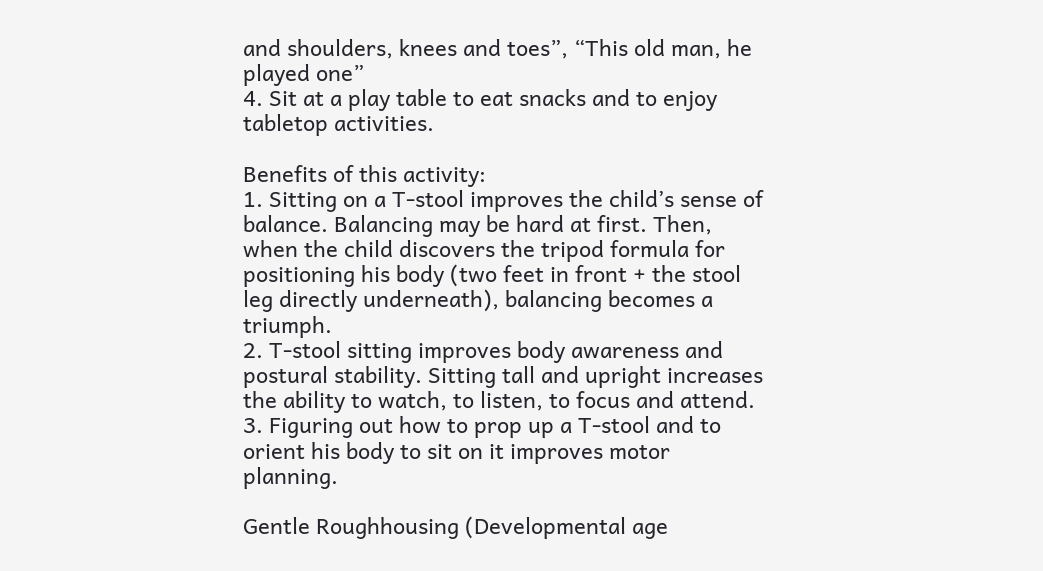and shoulders, knees and toes”, “This old man, he played one”
4. Sit at a play table to eat snacks and to enjoy tabletop activities.

Benefits of this activity:
1. Sitting on a T-stool improves the child’s sense of balance. Balancing may be hard at first. Then, when the child discovers the tripod formula for positioning his body (two feet in front + the stool leg directly underneath), balancing becomes a triumph.
2. T-stool sitting improves body awareness and postural stability. Sitting tall and upright increases the ability to watch, to listen, to focus and attend.
3. Figuring out how to prop up a T-stool and to orient his body to sit on it improves motor planning.

Gentle Roughhousing (Developmental age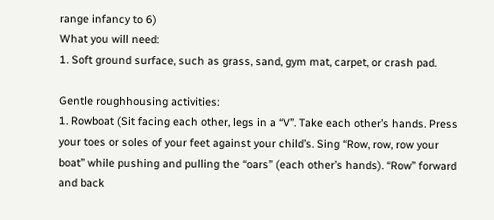range infancy to 6)
What you will need:
1. Soft ground surface, such as grass, sand, gym mat, carpet, or crash pad.

Gentle roughhousing activities:
1. Rowboat (Sit facing each other, legs in a “V”. Take each other’s hands. Press your toes or soles of your feet against your child’s. Sing “Row, row, row your boat” while pushing and pulling the “oars” (each other’s hands). “Row” forward and back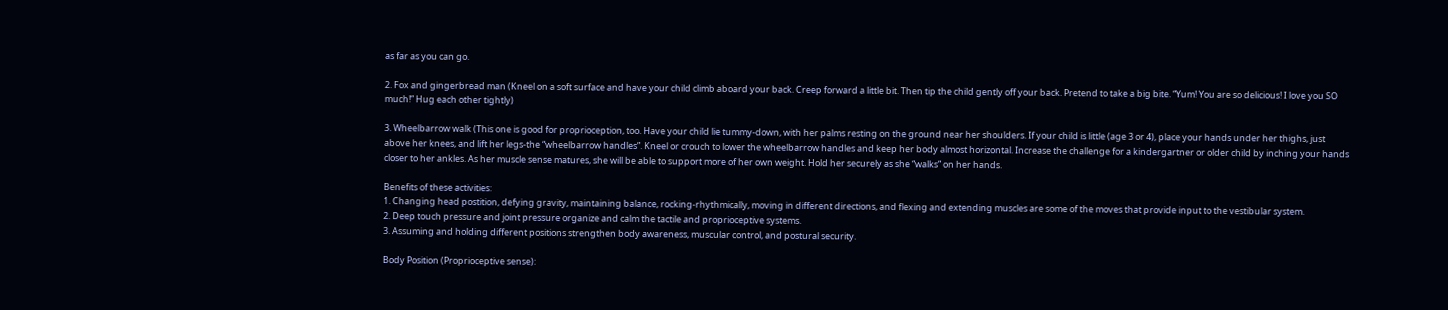as far as you can go.

2. Fox and gingerbread man (Kneel on a soft surface and have your child climb aboard your back. Creep forward a little bit. Then tip the child gently off your back. Pretend to take a big bite. “Yum! You are so delicious! I love you SO much!” Hug each other tightly)

3. Wheelbarrow walk (This one is good for proprioception, too. Have your child lie tummy-down, with her palms resting on the ground near her shoulders. If your child is little (age 3 or 4), place your hands under her thighs, just above her knees, and lift her legs-the “wheelbarrow handles”. Kneel or crouch to lower the wheelbarrow handles and keep her body almost horizontal. Increase the challenge for a kindergartner or older child by inching your hands closer to her ankles. As her muscle sense matures, she will be able to support more of her own weight. Hold her securely as she “walks” on her hands.

Benefits of these activities:
1. Changing head postition, defying gravity, maintaining balance, rocking-rhythmically, moving in different directions, and flexing and extending muscles are some of the moves that provide input to the vestibular system.
2. Deep touch pressure and joint pressure organize and calm the tactile and proprioceptive systems.
3. Assuming and holding different positions strengthen body awareness, muscular control, and postural security.

Body Position (Proprioceptive sense):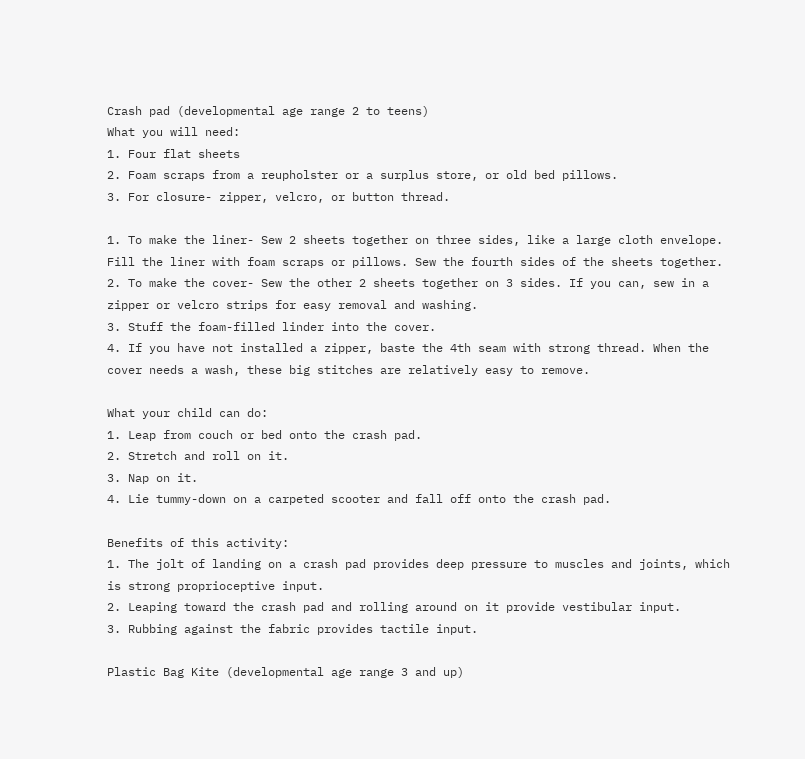Crash pad (developmental age range 2 to teens)
What you will need:
1. Four flat sheets
2. Foam scraps from a reupholster or a surplus store, or old bed pillows.
3. For closure- zipper, velcro, or button thread.

1. To make the liner- Sew 2 sheets together on three sides, like a large cloth envelope. Fill the liner with foam scraps or pillows. Sew the fourth sides of the sheets together.
2. To make the cover- Sew the other 2 sheets together on 3 sides. If you can, sew in a zipper or velcro strips for easy removal and washing.
3. Stuff the foam-filled linder into the cover.
4. If you have not installed a zipper, baste the 4th seam with strong thread. When the cover needs a wash, these big stitches are relatively easy to remove.

What your child can do:
1. Leap from couch or bed onto the crash pad.
2. Stretch and roll on it.
3. Nap on it.
4. Lie tummy-down on a carpeted scooter and fall off onto the crash pad.

Benefits of this activity:
1. The jolt of landing on a crash pad provides deep pressure to muscles and joints, which is strong proprioceptive input.
2. Leaping toward the crash pad and rolling around on it provide vestibular input.
3. Rubbing against the fabric provides tactile input.

Plastic Bag Kite (developmental age range 3 and up)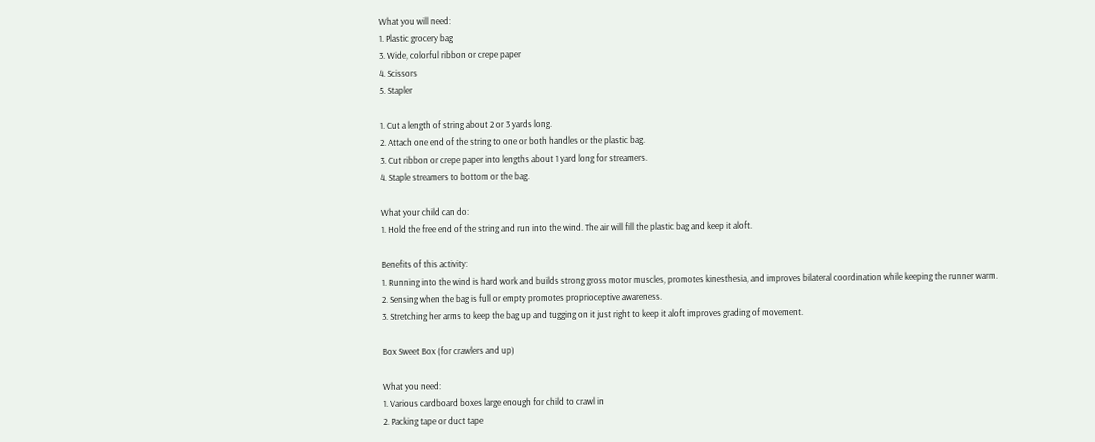What you will need:
1. Plastic grocery bag
3. Wide, colorful ribbon or crepe paper
4. Scissors
5. Stapler

1. Cut a length of string about 2 or 3 yards long.
2. Attach one end of the string to one or both handles or the plastic bag.
3. Cut ribbon or crepe paper into lengths about 1 yard long for streamers.
4. Staple streamers to bottom or the bag.

What your child can do:
1. Hold the free end of the string and run into the wind. The air will fill the plastic bag and keep it aloft.

Benefits of this activity:
1. Running into the wind is hard work and builds strong gross motor muscles, promotes kinesthesia, and improves bilateral coordination while keeping the runner warm.
2. Sensing when the bag is full or empty promotes proprioceptive awareness.
3. Stretching her arms to keep the bag up and tugging on it just right to keep it aloft improves grading of movement.

Box Sweet Box (for crawlers and up)

What you need:
1. Various cardboard boxes large enough for child to crawl in
2. Packing tape or duct tape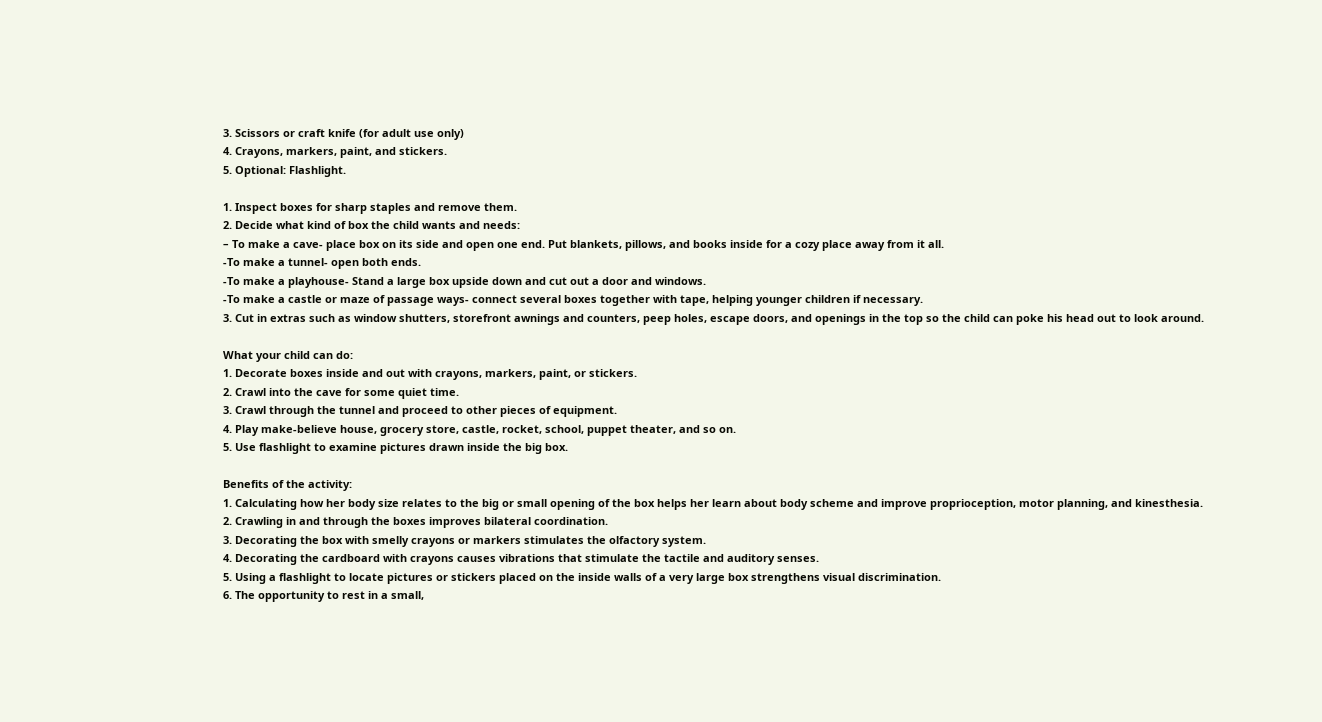3. Scissors or craft knife (for adult use only)
4. Crayons, markers, paint, and stickers.
5. Optional: Flashlight.

1. Inspect boxes for sharp staples and remove them.
2. Decide what kind of box the child wants and needs:
– To make a cave- place box on its side and open one end. Put blankets, pillows, and books inside for a cozy place away from it all.
-To make a tunnel- open both ends.
-To make a playhouse- Stand a large box upside down and cut out a door and windows.
-To make a castle or maze of passage ways- connect several boxes together with tape, helping younger children if necessary.
3. Cut in extras such as window shutters, storefront awnings and counters, peep holes, escape doors, and openings in the top so the child can poke his head out to look around.

What your child can do:
1. Decorate boxes inside and out with crayons, markers, paint, or stickers.
2. Crawl into the cave for some quiet time.
3. Crawl through the tunnel and proceed to other pieces of equipment.
4. Play make-believe house, grocery store, castle, rocket, school, puppet theater, and so on.
5. Use flashlight to examine pictures drawn inside the big box.

Benefits of the activity:
1. Calculating how her body size relates to the big or small opening of the box helps her learn about body scheme and improve proprioception, motor planning, and kinesthesia.
2. Crawling in and through the boxes improves bilateral coordination.
3. Decorating the box with smelly crayons or markers stimulates the olfactory system.
4. Decorating the cardboard with crayons causes vibrations that stimulate the tactile and auditory senses.
5. Using a flashlight to locate pictures or stickers placed on the inside walls of a very large box strengthens visual discrimination.
6. The opportunity to rest in a small,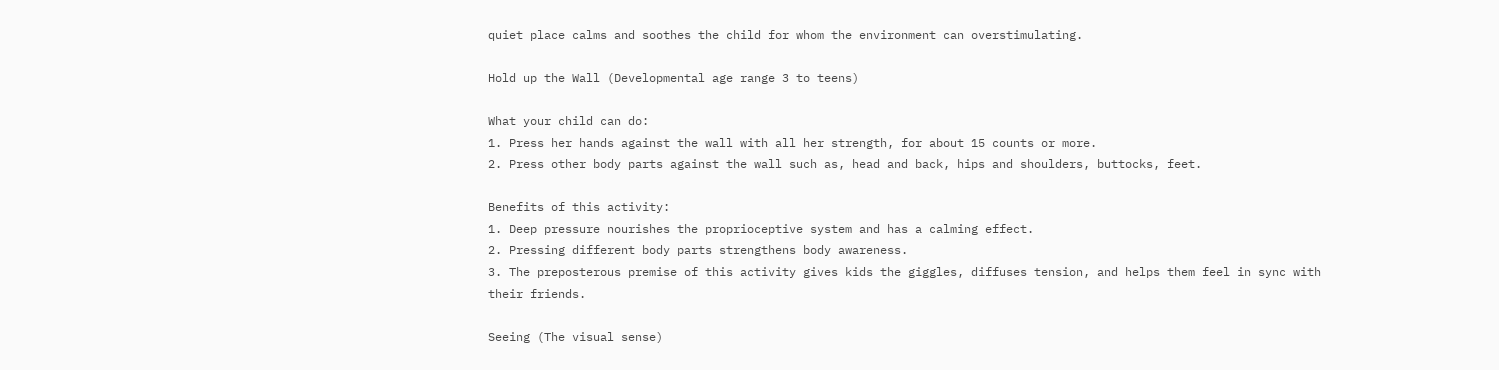quiet place calms and soothes the child for whom the environment can overstimulating.

Hold up the Wall (Developmental age range 3 to teens)

What your child can do:
1. Press her hands against the wall with all her strength, for about 15 counts or more.
2. Press other body parts against the wall such as, head and back, hips and shoulders, buttocks, feet.

Benefits of this activity:
1. Deep pressure nourishes the proprioceptive system and has a calming effect.
2. Pressing different body parts strengthens body awareness.
3. The preposterous premise of this activity gives kids the giggles, diffuses tension, and helps them feel in sync with their friends.

Seeing (The visual sense)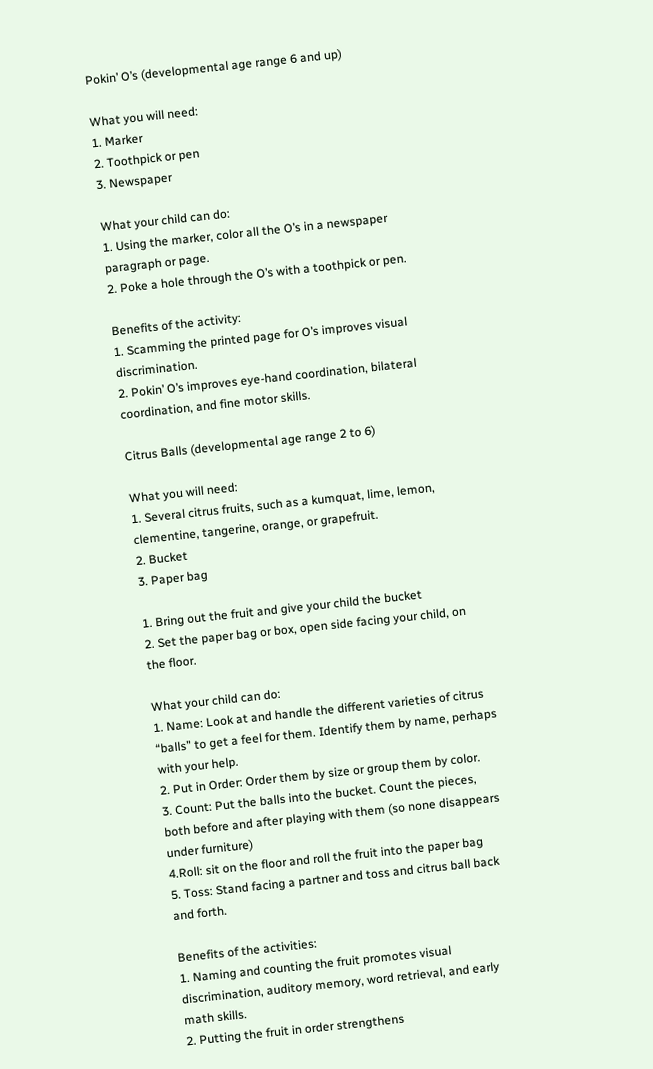Pokin’ O’s (developmental age range 6 and up)

What you will need:
1. Marker
2. Toothpick or pen
3. Newspaper

What your child can do:
1. Using the marker, color all the O’s in a newspaper paragraph or page.
2. Poke a hole through the O’s with a toothpick or pen.

Benefits of the activity:
1. Scamming the printed page for O’s improves visual discrimination.
2. Pokin’ O’s improves eye-hand coordination, bilateral coordination, and fine motor skills.

Citrus Balls (developmental age range 2 to 6)

What you will need:
1. Several citrus fruits, such as a kumquat, lime, lemon, clementine, tangerine, orange, or grapefruit.
2. Bucket
3. Paper bag

1. Bring out the fruit and give your child the bucket
2. Set the paper bag or box, open side facing your child, on the floor.

What your child can do:
1. Name: Look at and handle the different varieties of citrus “balls” to get a feel for them. Identify them by name, perhaps with your help.
2. Put in Order: Order them by size or group them by color.
3. Count: Put the balls into the bucket. Count the pieces, both before and after playing with them (so none disappears under furniture)
4.Roll: sit on the floor and roll the fruit into the paper bag
5. Toss: Stand facing a partner and toss and citrus ball back and forth.

Benefits of the activities:
1. Naming and counting the fruit promotes visual discrimination, auditory memory, word retrieval, and early math skills.
2. Putting the fruit in order strengthens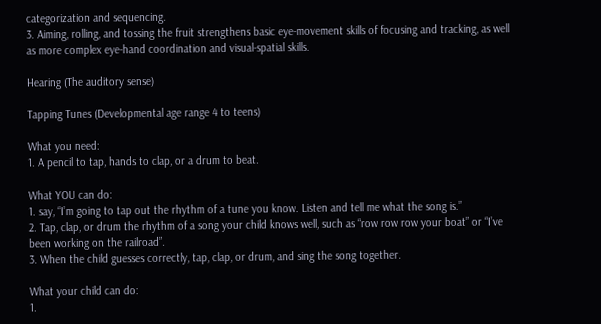categorization and sequencing.
3. Aiming, rolling, and tossing the fruit strengthens basic eye-movement skills of focusing and tracking, as well as more complex eye-hand coordination and visual-spatial skills.

Hearing (The auditory sense)

Tapping Tunes (Developmental age range 4 to teens)

What you need:
1. A pencil to tap, hands to clap, or a drum to beat.

What YOU can do:
1. say, “I’m going to tap out the rhythm of a tune you know. Listen and tell me what the song is.”
2. Tap, clap, or drum the rhythm of a song your child knows well, such as “row row row your boat” or “I’ve been working on the railroad”.
3. When the child guesses correctly, tap, clap, or drum, and sing the song together.

What your child can do:
1.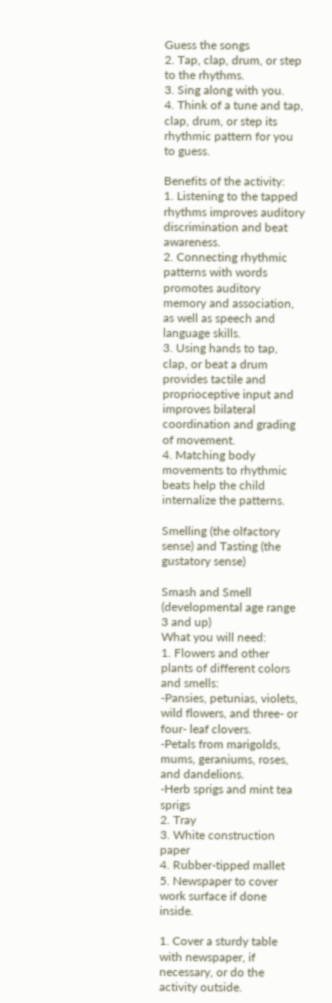Guess the songs
2. Tap, clap, drum, or step to the rhythms.
3. Sing along with you.
4. Think of a tune and tap, clap, drum, or step its rhythmic pattern for you to guess.

Benefits of the activity:
1. Listening to the tapped rhythms improves auditory discrimination and beat awareness.
2. Connecting rhythmic patterns with words promotes auditory memory and association, as well as speech and language skills.
3. Using hands to tap, clap, or beat a drum provides tactile and proprioceptive input and improves bilateral coordination and grading of movement.
4. Matching body movements to rhythmic beats help the child internalize the patterns.

Smelling (the olfactory sense) and Tasting (the gustatory sense)

Smash and Smell (developmental age range 3 and up)
What you will need:
1. Flowers and other plants of different colors and smells:
-Pansies, petunias, violets, wild flowers, and three- or four- leaf clovers.
-Petals from marigolds, mums, geraniums, roses, and dandelions.
-Herb sprigs and mint tea sprigs
2. Tray
3. White construction paper
4. Rubber-tipped mallet
5. Newspaper to cover work surface if done inside.

1. Cover a sturdy table with newspaper, if necessary, or do the activity outside.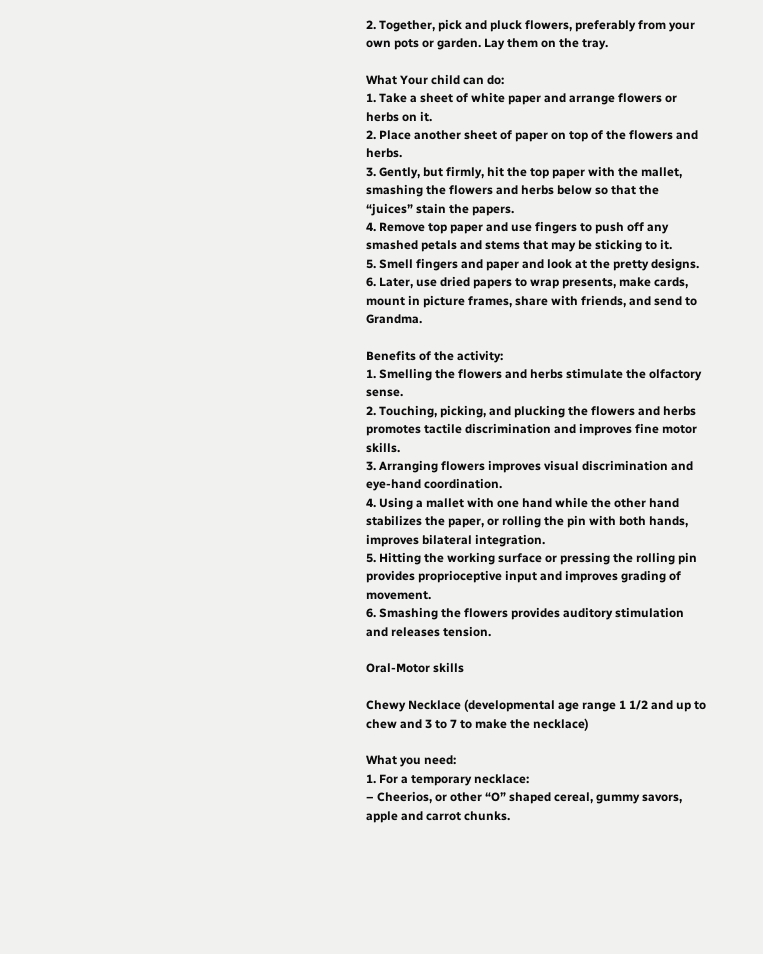2. Together, pick and pluck flowers, preferably from your own pots or garden. Lay them on the tray.

What Your child can do:
1. Take a sheet of white paper and arrange flowers or herbs on it.
2. Place another sheet of paper on top of the flowers and herbs.
3. Gently, but firmly, hit the top paper with the mallet, smashing the flowers and herbs below so that the “juices” stain the papers.
4. Remove top paper and use fingers to push off any smashed petals and stems that may be sticking to it.
5. Smell fingers and paper and look at the pretty designs.
6. Later, use dried papers to wrap presents, make cards, mount in picture frames, share with friends, and send to Grandma.

Benefits of the activity:
1. Smelling the flowers and herbs stimulate the olfactory sense.
2. Touching, picking, and plucking the flowers and herbs promotes tactile discrimination and improves fine motor skills.
3. Arranging flowers improves visual discrimination and eye-hand coordination.
4. Using a mallet with one hand while the other hand stabilizes the paper, or rolling the pin with both hands, improves bilateral integration.
5. Hitting the working surface or pressing the rolling pin provides proprioceptive input and improves grading of movement.
6. Smashing the flowers provides auditory stimulation and releases tension.

Oral-Motor skills

Chewy Necklace (developmental age range 1 1/2 and up to chew and 3 to 7 to make the necklace)

What you need:
1. For a temporary necklace:
– Cheerios, or other “O” shaped cereal, gummy savors, apple and carrot chunks.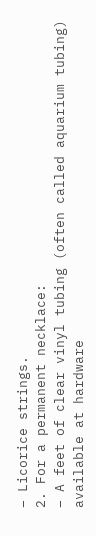– Licorice strings.
2. For a permanent necklace:
– A feet of clear vinyl tubing (often called aquarium tubing) available at hardware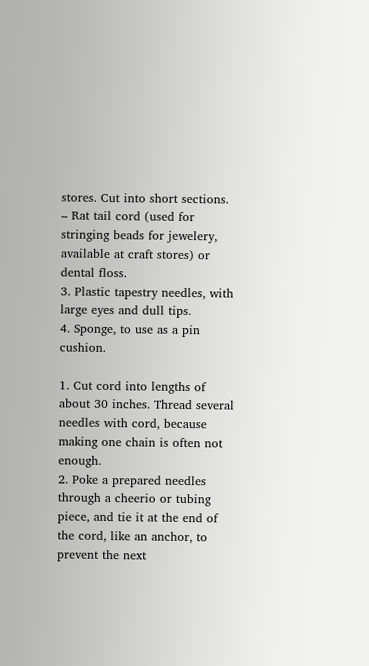stores. Cut into short sections.
– Rat tail cord (used for stringing beads for jewelery, available at craft stores) or dental floss.
3. Plastic tapestry needles, with large eyes and dull tips.
4. Sponge, to use as a pin cushion.

1. Cut cord into lengths of about 30 inches. Thread several needles with cord, because making one chain is often not enough.
2. Poke a prepared needles through a cheerio or tubing piece, and tie it at the end of the cord, like an anchor, to prevent the next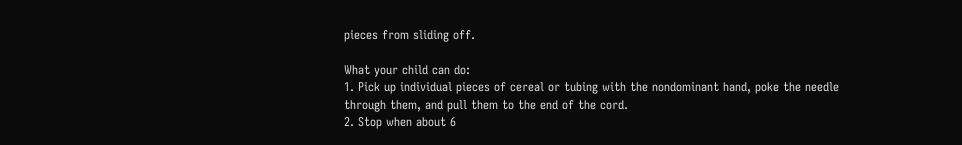pieces from sliding off.

What your child can do:
1. Pick up individual pieces of cereal or tubing with the nondominant hand, poke the needle through them, and pull them to the end of the cord.
2. Stop when about 6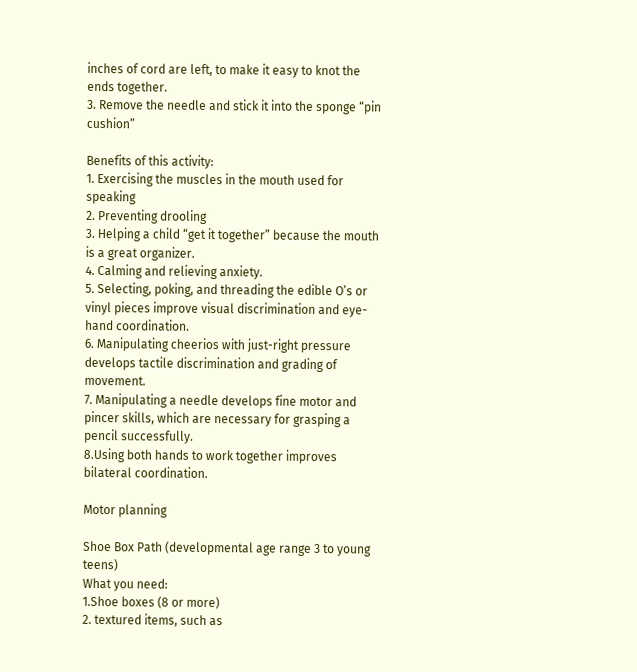inches of cord are left, to make it easy to knot the ends together.
3. Remove the needle and stick it into the sponge “pin cushion”

Benefits of this activity:
1. Exercising the muscles in the mouth used for speaking
2. Preventing drooling
3. Helping a child “get it together” because the mouth is a great organizer.
4. Calming and relieving anxiety.
5. Selecting, poking, and threading the edible O’s or vinyl pieces improve visual discrimination and eye-hand coordination.
6. Manipulating cheerios with just-right pressure develops tactile discrimination and grading of movement.
7. Manipulating a needle develops fine motor and pincer skills, which are necessary for grasping a pencil successfully.
8.Using both hands to work together improves bilateral coordination.

Motor planning

Shoe Box Path (developmental age range 3 to young teens)
What you need:
1.Shoe boxes (8 or more)
2. textured items, such as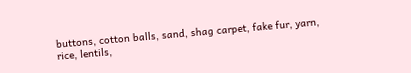buttons, cotton balls, sand, shag carpet, fake fur, yarn, rice, lentils,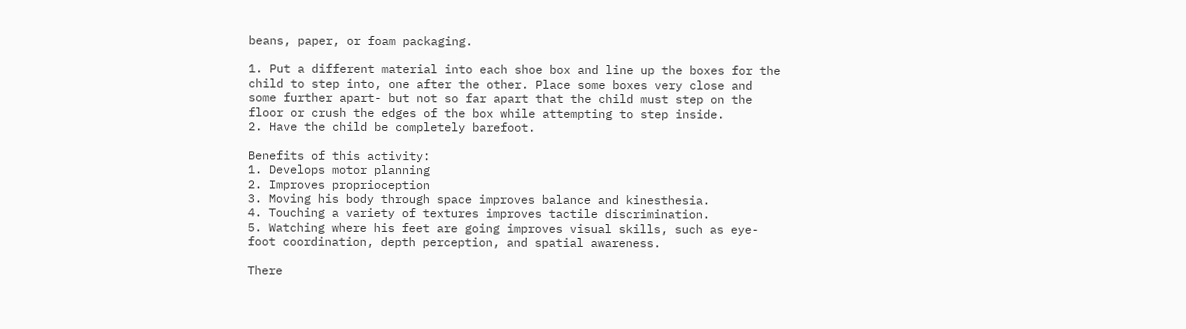beans, paper, or foam packaging.

1. Put a different material into each shoe box and line up the boxes for the child to step into, one after the other. Place some boxes very close and some further apart- but not so far apart that the child must step on the floor or crush the edges of the box while attempting to step inside.
2. Have the child be completely barefoot.

Benefits of this activity:
1. Develops motor planning
2. Improves proprioception
3. Moving his body through space improves balance and kinesthesia.
4. Touching a variety of textures improves tactile discrimination.
5. Watching where his feet are going improves visual skills, such as eye-foot coordination, depth perception, and spatial awareness.

There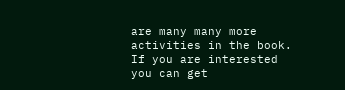are many many more activities in the book. If you are interested you can get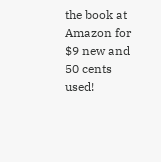the book at Amazon for $9 new and 50 cents used!